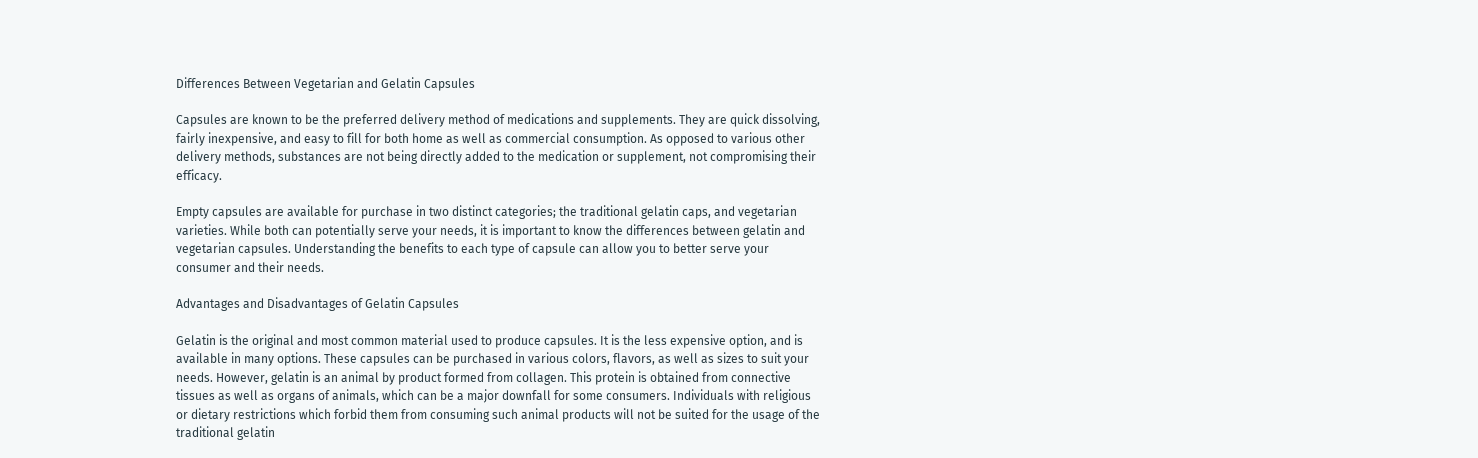Differences Between Vegetarian and Gelatin Capsules

Capsules are known to be the preferred delivery method of medications and supplements. They are quick dissolving, fairly inexpensive, and easy to fill for both home as well as commercial consumption. As opposed to various other delivery methods, substances are not being directly added to the medication or supplement, not compromising their efficacy.

Empty capsules are available for purchase in two distinct categories; the traditional gelatin caps, and vegetarian varieties. While both can potentially serve your needs, it is important to know the differences between gelatin and vegetarian capsules. Understanding the benefits to each type of capsule can allow you to better serve your consumer and their needs.

Advantages and Disadvantages of Gelatin Capsules

Gelatin is the original and most common material used to produce capsules. It is the less expensive option, and is available in many options. These capsules can be purchased in various colors, flavors, as well as sizes to suit your needs. However, gelatin is an animal by product formed from collagen. This protein is obtained from connective tissues as well as organs of animals, which can be a major downfall for some consumers. Individuals with religious or dietary restrictions which forbid them from consuming such animal products will not be suited for the usage of the traditional gelatin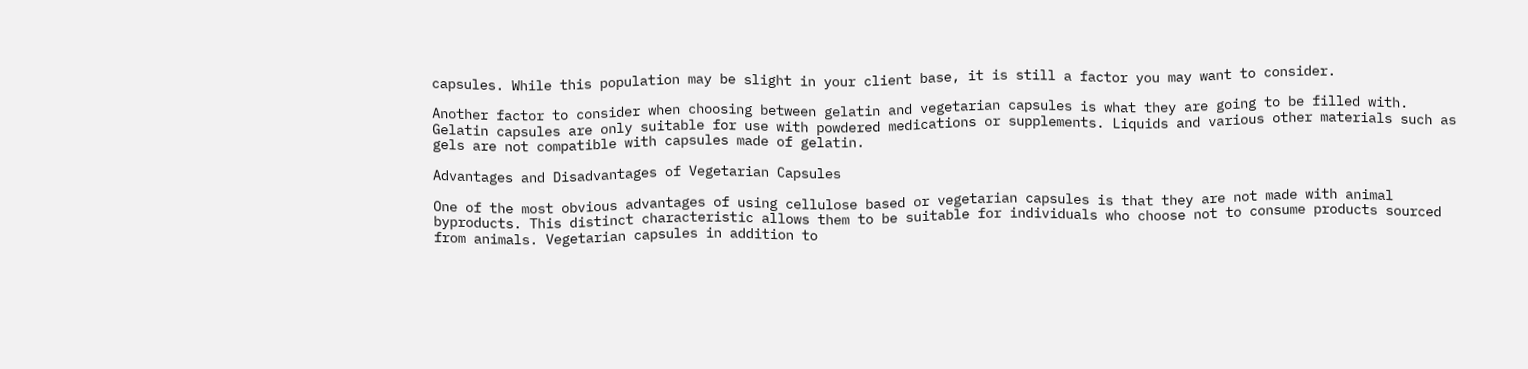capsules. While this population may be slight in your client base, it is still a factor you may want to consider.

Another factor to consider when choosing between gelatin and vegetarian capsules is what they are going to be filled with. Gelatin capsules are only suitable for use with powdered medications or supplements. Liquids and various other materials such as gels are not compatible with capsules made of gelatin.

Advantages and Disadvantages of Vegetarian Capsules

One of the most obvious advantages of using cellulose based or vegetarian capsules is that they are not made with animal byproducts. This distinct characteristic allows them to be suitable for individuals who choose not to consume products sourced from animals. Vegetarian capsules in addition to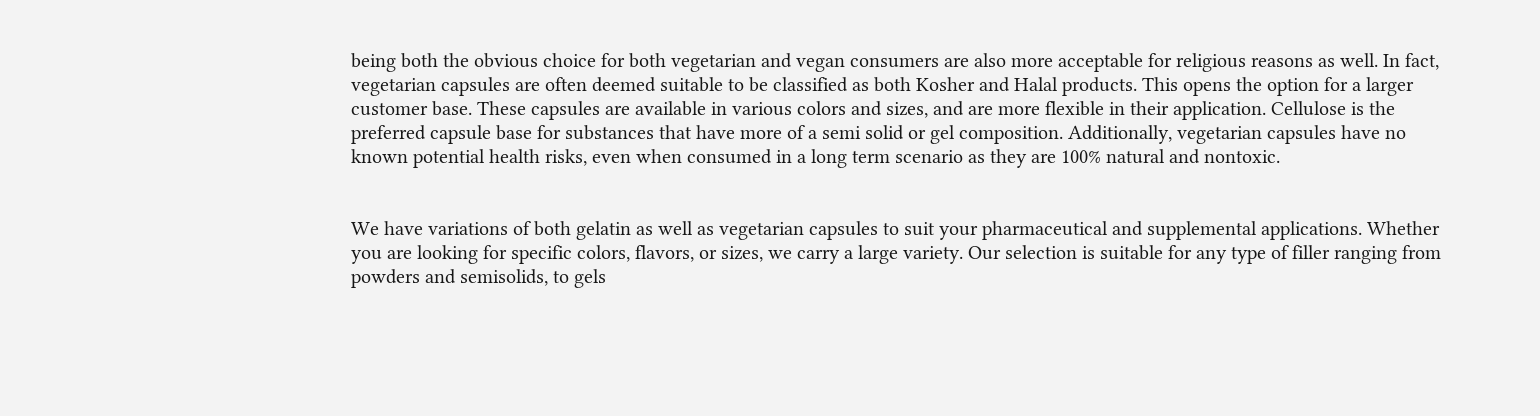being both the obvious choice for both vegetarian and vegan consumers are also more acceptable for religious reasons as well. In fact, vegetarian capsules are often deemed suitable to be classified as both Kosher and Halal products. This opens the option for a larger customer base. These capsules are available in various colors and sizes, and are more flexible in their application. Cellulose is the preferred capsule base for substances that have more of a semi solid or gel composition. Additionally, vegetarian capsules have no known potential health risks, even when consumed in a long term scenario as they are 100% natural and nontoxic.


We have variations of both gelatin as well as vegetarian capsules to suit your pharmaceutical and supplemental applications. Whether you are looking for specific colors, flavors, or sizes, we carry a large variety. Our selection is suitable for any type of filler ranging from powders and semisolids, to gels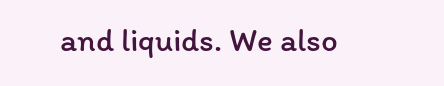and liquids. We also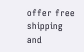offer free shipping and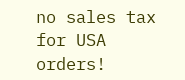no sales tax for USA orders!